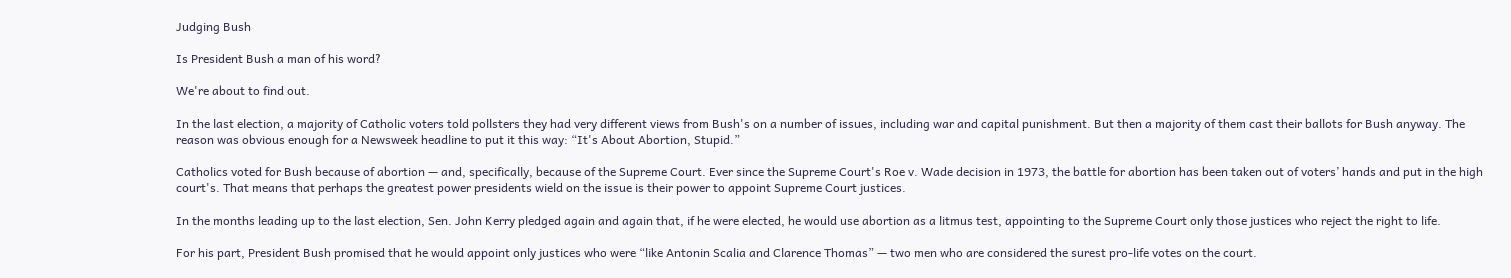Judging Bush

Is President Bush a man of his word?

We're about to find out.

In the last election, a majority of Catholic voters told pollsters they had very different views from Bush's on a number of issues, including war and capital punishment. But then a majority of them cast their ballots for Bush anyway. The reason was obvious enough for a Newsweek headline to put it this way: “It's About Abortion, Stupid.”

Catholics voted for Bush because of abortion — and, specifically, because of the Supreme Court. Ever since the Supreme Court's Roe v. Wade decision in 1973, the battle for abortion has been taken out of voters’ hands and put in the high court's. That means that perhaps the greatest power presidents wield on the issue is their power to appoint Supreme Court justices.

In the months leading up to the last election, Sen. John Kerry pledged again and again that, if he were elected, he would use abortion as a litmus test, appointing to the Supreme Court only those justices who reject the right to life.

For his part, President Bush promised that he would appoint only justices who were “like Antonin Scalia and Clarence Thomas” — two men who are considered the surest pro-life votes on the court.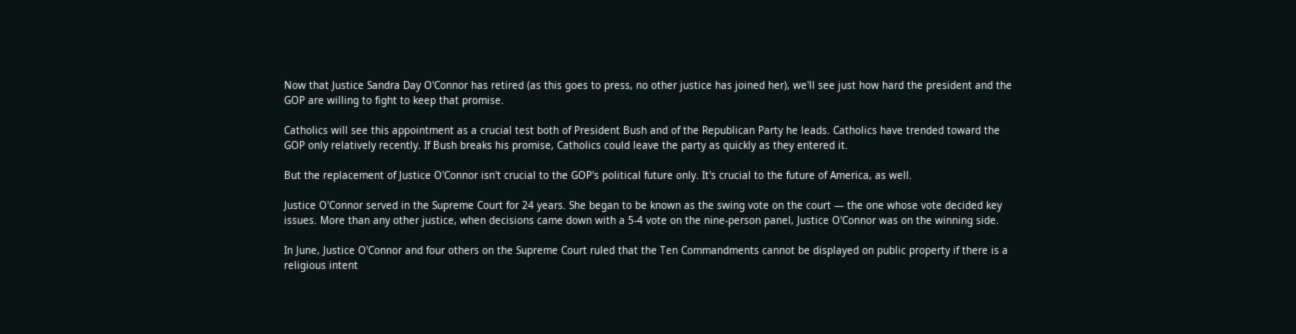Now that Justice Sandra Day O'Connor has retired (as this goes to press, no other justice has joined her), we'll see just how hard the president and the GOP are willing to fight to keep that promise.

Catholics will see this appointment as a crucial test both of President Bush and of the Republican Party he leads. Catholics have trended toward the GOP only relatively recently. If Bush breaks his promise, Catholics could leave the party as quickly as they entered it.

But the replacement of Justice O'Connor isn't crucial to the GOP's political future only. It's crucial to the future of America, as well.

Justice O'Connor served in the Supreme Court for 24 years. She began to be known as the swing vote on the court — the one whose vote decided key issues. More than any other justice, when decisions came down with a 5-4 vote on the nine-person panel, Justice O'Connor was on the winning side.

In June, Justice O'Connor and four others on the Supreme Court ruled that the Ten Commandments cannot be displayed on public property if there is a religious intent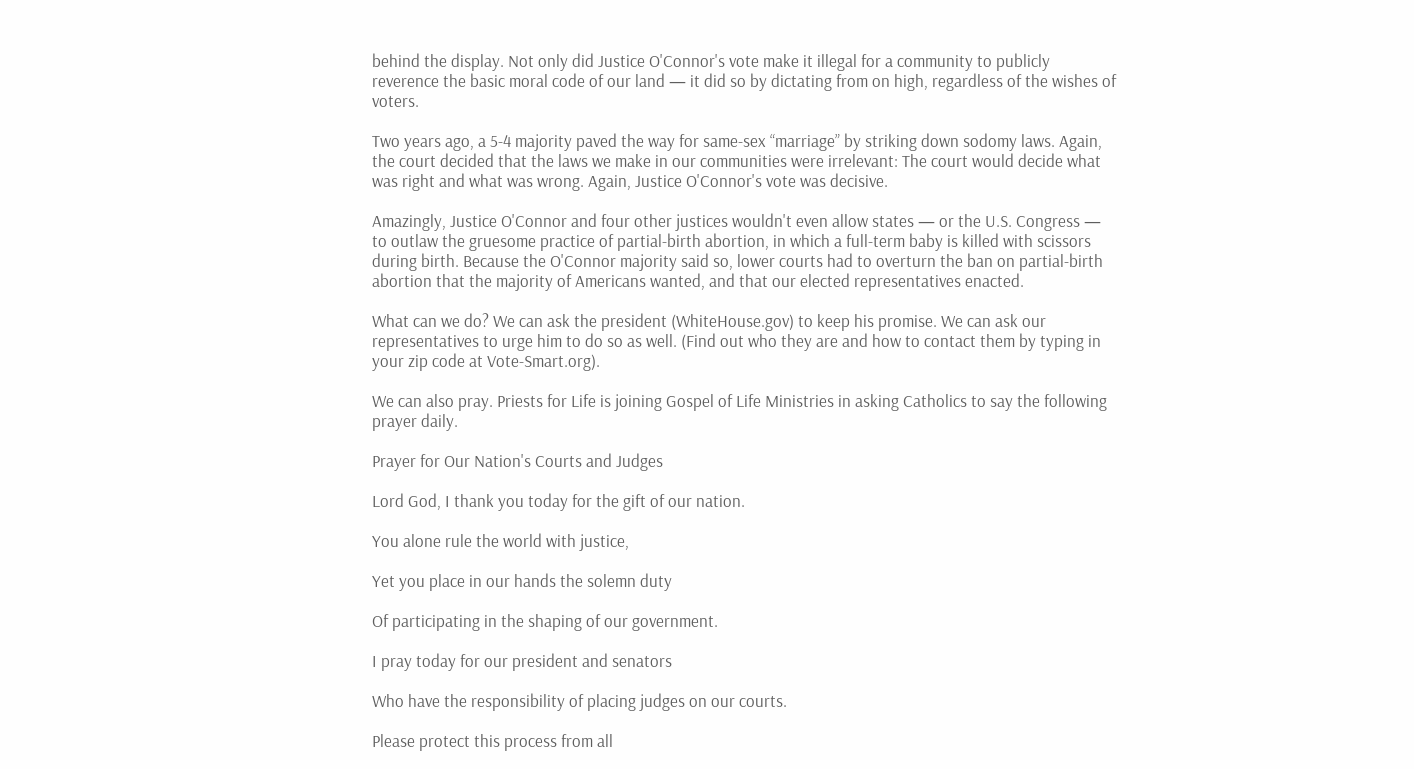behind the display. Not only did Justice O'Connor's vote make it illegal for a community to publicly reverence the basic moral code of our land — it did so by dictating from on high, regardless of the wishes of voters.

Two years ago, a 5-4 majority paved the way for same-sex “marriage” by striking down sodomy laws. Again, the court decided that the laws we make in our communities were irrelevant: The court would decide what was right and what was wrong. Again, Justice O'Connor's vote was decisive.

Amazingly, Justice O'Connor and four other justices wouldn't even allow states — or the U.S. Congress — to outlaw the gruesome practice of partial-birth abortion, in which a full-term baby is killed with scissors during birth. Because the O'Connor majority said so, lower courts had to overturn the ban on partial-birth abortion that the majority of Americans wanted, and that our elected representatives enacted.

What can we do? We can ask the president (WhiteHouse.gov) to keep his promise. We can ask our representatives to urge him to do so as well. (Find out who they are and how to contact them by typing in your zip code at Vote-Smart.org).

We can also pray. Priests for Life is joining Gospel of Life Ministries in asking Catholics to say the following prayer daily.

Prayer for Our Nation's Courts and Judges

Lord God, I thank you today for the gift of our nation.

You alone rule the world with justice,

Yet you place in our hands the solemn duty

Of participating in the shaping of our government.

I pray today for our president and senators

Who have the responsibility of placing judges on our courts.

Please protect this process from all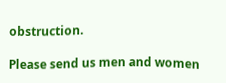obstruction.

Please send us men and women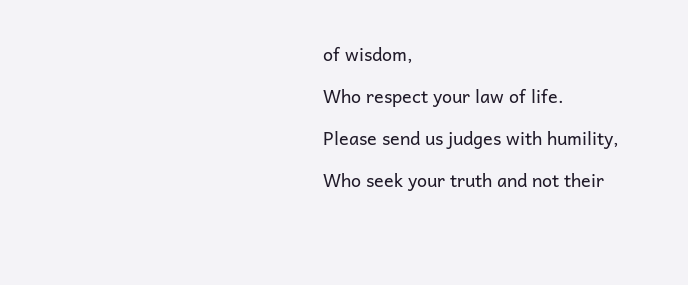of wisdom,

Who respect your law of life.

Please send us judges with humility,

Who seek your truth and not their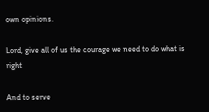own opinions.

Lord, give all of us the courage we need to do what is right

And to serve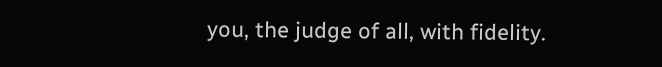you, the judge of all, with fidelity.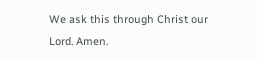We ask this through Christ our Lord. Amen.